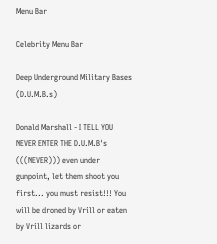Menu Bar

Celebrity Menu Bar

Deep Underground Military Bases (D.U.M.B.s)

Donald Marshall - I TELL YOU NEVER ENTER THE D.U.M.B's (((NEVER))) even under gunpoint, let them shoot you first... you must resist!!! You will be droned by Vrill or eaten by Vrill lizards or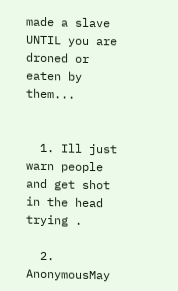made a slave UNTIL you are droned or eaten by them...


  1. Ill just warn people and get shot in the head trying .

  2. AnonymousMay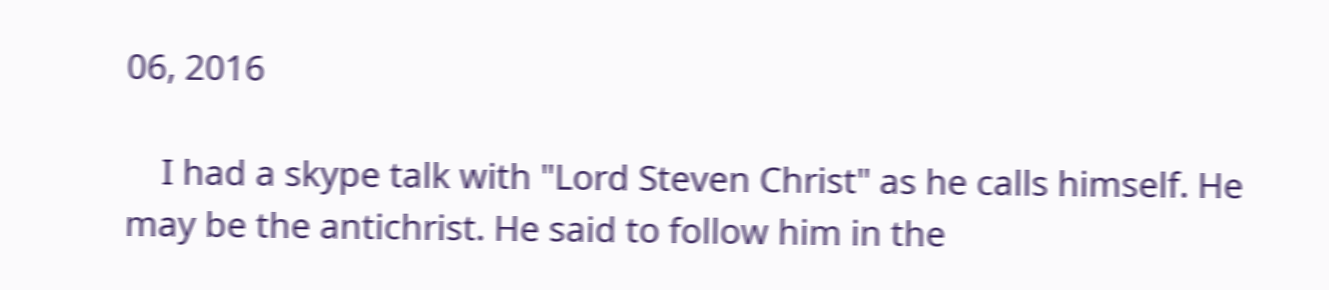06, 2016

    I had a skype talk with "Lord Steven Christ" as he calls himself. He may be the antichrist. He said to follow him in the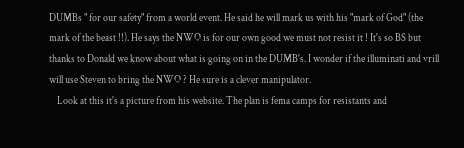DUMBs " for our safety" from a world event. He said he will mark us with his "mark of God" (the mark of the beast !!). He says the NWO is for our own good we must not resist it ! It's so BS but thanks to Donald we know about what is going on in the DUMB's. I wonder if the illuminati and vrill will use Steven to bring the NWO ? He sure is a clever manipulator.
    Look at this it's a picture from his website. The plan is fema camps for resistants and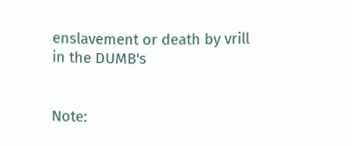enslavement or death by vrill in the DUMB's


Note: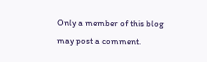Only a member of this blog may post a comment.